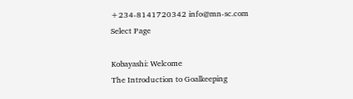+234-8141720342 info@mn-sc.com
Select Page

Kobayashi: Welcome
The Introduction to Goalkeeping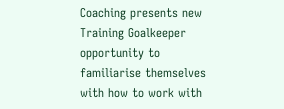Coaching presents new Training Goalkeeper opportunity to familiarise themselves with how to work with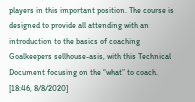players in this important position. The course is designed to provide all attending with an introduction to the basics of coaching Goalkeepers sellhouse-asis, with this Technical Document focusing on the “what” to coach.
[18:46, 8/8/2020]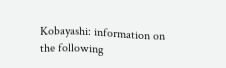Kobayashi: information on the following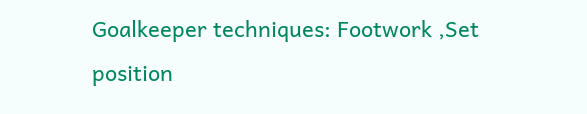Goalkeeper techniques: Footwork ,Set position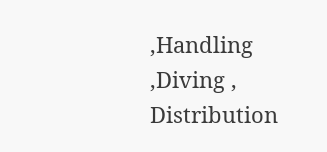,Handling ,Diving , Distribution